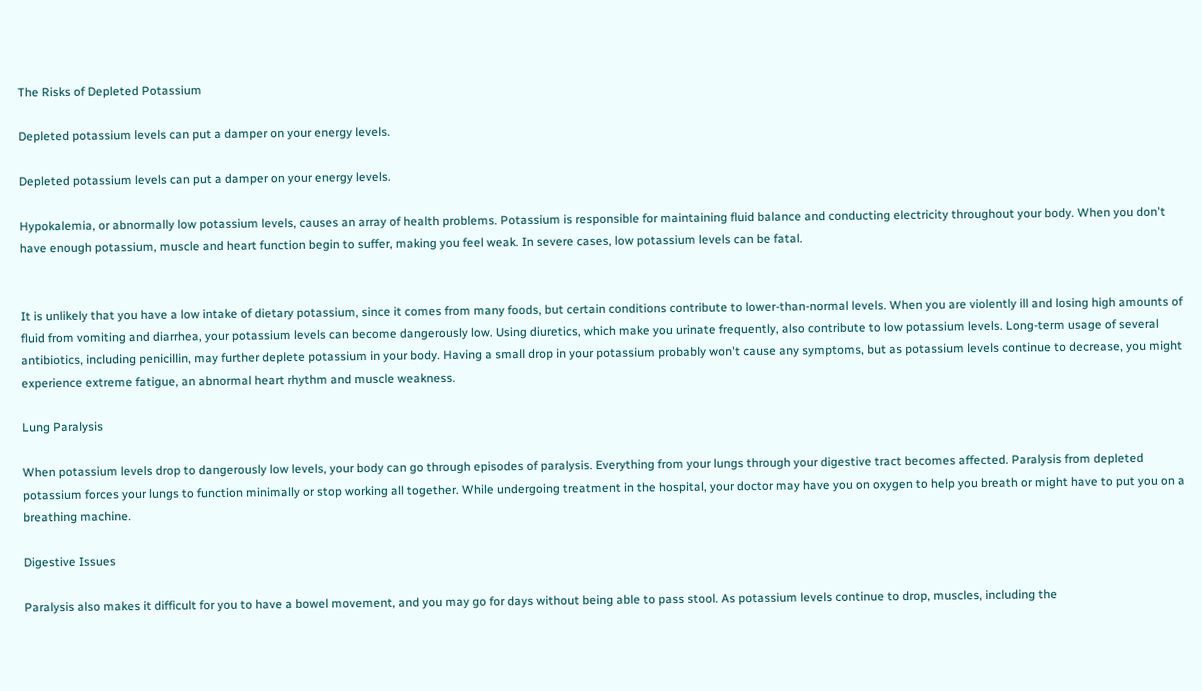The Risks of Depleted Potassium

Depleted potassium levels can put a damper on your energy levels.

Depleted potassium levels can put a damper on your energy levels.

Hypokalemia, or abnormally low potassium levels, causes an array of health problems. Potassium is responsible for maintaining fluid balance and conducting electricity throughout your body. When you don't have enough potassium, muscle and heart function begin to suffer, making you feel weak. In severe cases, low potassium levels can be fatal.


It is unlikely that you have a low intake of dietary potassium, since it comes from many foods, but certain conditions contribute to lower-than-normal levels. When you are violently ill and losing high amounts of fluid from vomiting and diarrhea, your potassium levels can become dangerously low. Using diuretics, which make you urinate frequently, also contribute to low potassium levels. Long-term usage of several antibiotics, including penicillin, may further deplete potassium in your body. Having a small drop in your potassium probably won't cause any symptoms, but as potassium levels continue to decrease, you might experience extreme fatigue, an abnormal heart rhythm and muscle weakness.

Lung Paralysis

When potassium levels drop to dangerously low levels, your body can go through episodes of paralysis. Everything from your lungs through your digestive tract becomes affected. Paralysis from depleted potassium forces your lungs to function minimally or stop working all together. While undergoing treatment in the hospital, your doctor may have you on oxygen to help you breath or might have to put you on a breathing machine.

Digestive Issues

Paralysis also makes it difficult for you to have a bowel movement, and you may go for days without being able to pass stool. As potassium levels continue to drop, muscles, including the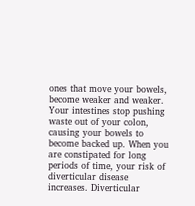ones that move your bowels, become weaker and weaker. Your intestines stop pushing waste out of your colon, causing your bowels to become backed up. When you are constipated for long periods of time, your risk of diverticular disease increases. Diverticular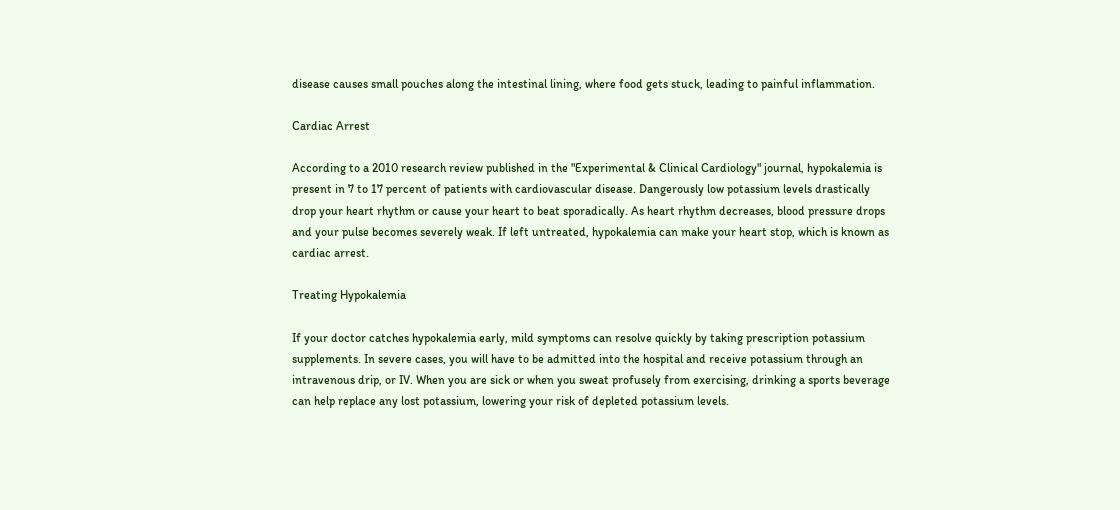disease causes small pouches along the intestinal lining, where food gets stuck, leading to painful inflammation.

Cardiac Arrest

According to a 2010 research review published in the "Experimental & Clinical Cardiology" journal, hypokalemia is present in 7 to 17 percent of patients with cardiovascular disease. Dangerously low potassium levels drastically drop your heart rhythm or cause your heart to beat sporadically. As heart rhythm decreases, blood pressure drops and your pulse becomes severely weak. If left untreated, hypokalemia can make your heart stop, which is known as cardiac arrest.

Treating Hypokalemia

If your doctor catches hypokalemia early, mild symptoms can resolve quickly by taking prescription potassium supplements. In severe cases, you will have to be admitted into the hospital and receive potassium through an intravenous drip, or IV. When you are sick or when you sweat profusely from exercising, drinking a sports beverage can help replace any lost potassium, lowering your risk of depleted potassium levels.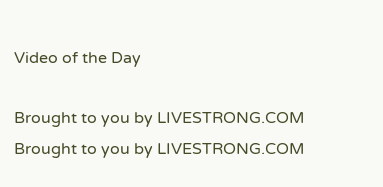Video of the Day

Brought to you by LIVESTRONG.COM
Brought to you by LIVESTRONG.COM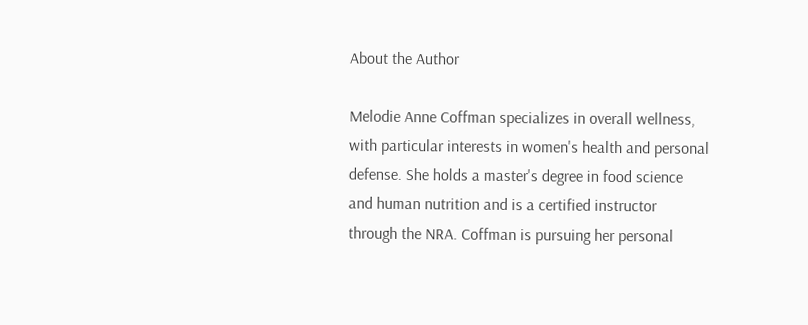About the Author

Melodie Anne Coffman specializes in overall wellness, with particular interests in women's health and personal defense. She holds a master's degree in food science and human nutrition and is a certified instructor through the NRA. Coffman is pursuing her personal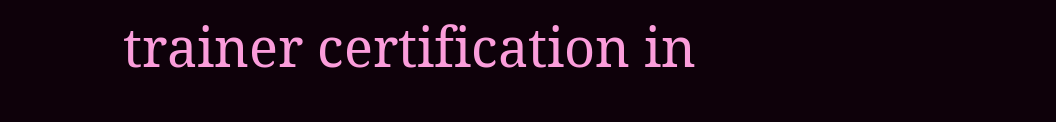trainer certification in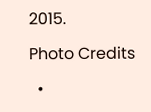2015.

Photo Credits

  •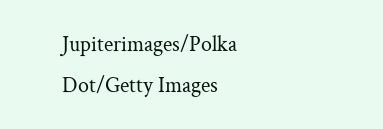Jupiterimages/Polka Dot/Getty Images